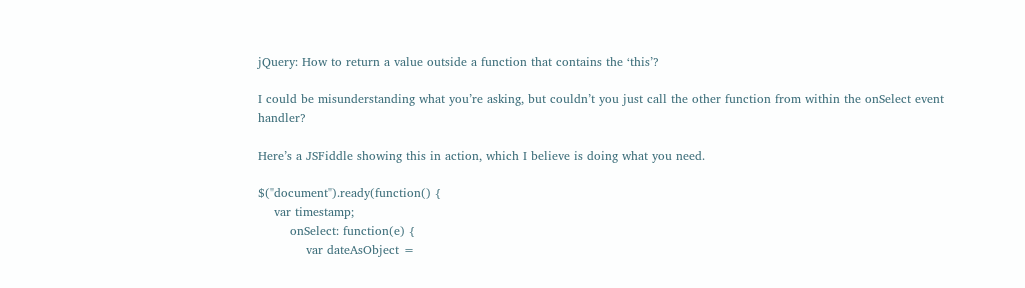jQuery: How to return a value outside a function that contains the ‘this’?

I could be misunderstanding what you’re asking, but couldn’t you just call the other function from within the onSelect event handler?

Here’s a JSFiddle showing this in action, which I believe is doing what you need.

$("document").ready(function() {
    var timestamp;
        onSelect: function(e) {
            var dateAsObject =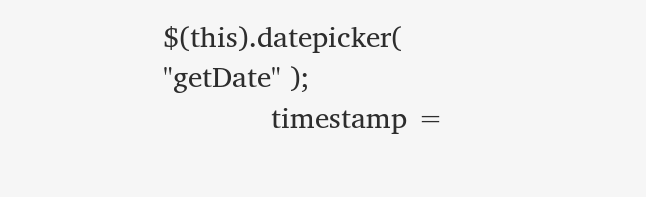$(this).datepicker( "getDate" );
            timestamp =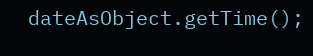dateAsObject.getTime();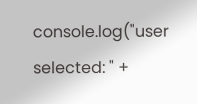console.log("user selected: " +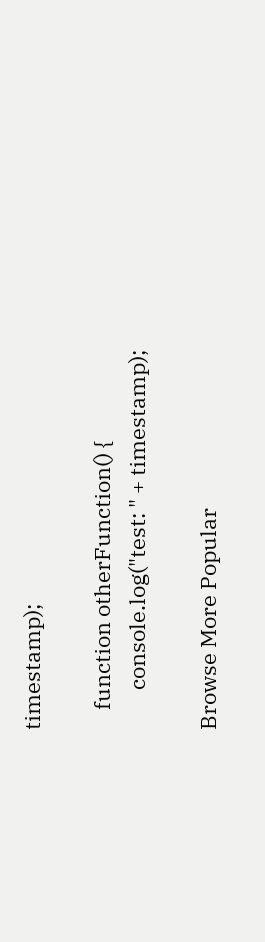timestamp);

    function otherFunction() {
        console.log("test: " + timestamp);

Browse More Popular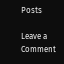Posts

Leave a Comment